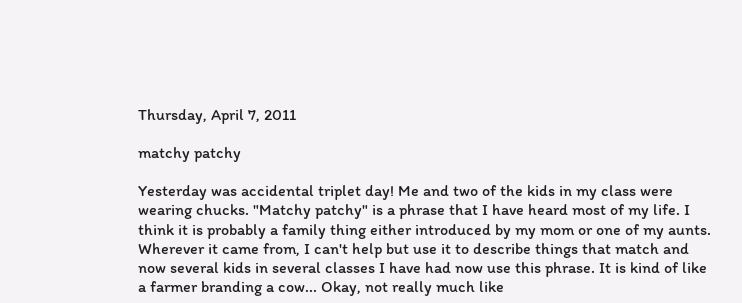Thursday, April 7, 2011

matchy patchy

Yesterday was accidental triplet day! Me and two of the kids in my class were wearing chucks. "Matchy patchy" is a phrase that I have heard most of my life. I think it is probably a family thing either introduced by my mom or one of my aunts. Wherever it came from, I can't help but use it to describe things that match and now several kids in several classes I have had now use this phrase. It is kind of like a farmer branding a cow... Okay, not really much like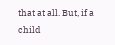that at all. But, if a child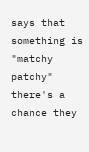says that something is "matchy patchy" there's a chance they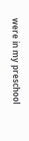were in my preschool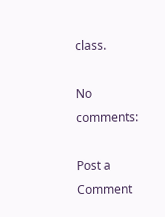class.

No comments:

Post a Comment